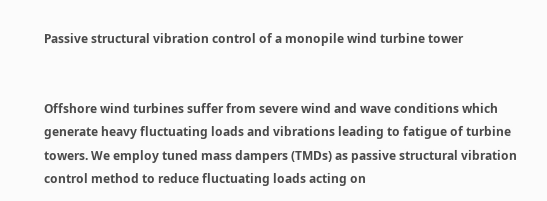Passive structural vibration control of a monopile wind turbine tower


Offshore wind turbines suffer from severe wind and wave conditions which generate heavy fluctuating loads and vibrations leading to fatigue of turbine towers. We employ tuned mass dampers (TMDs) as passive structural vibration control method to reduce fluctuating loads acting on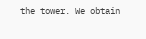the tower. We obtain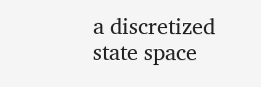a discretized state space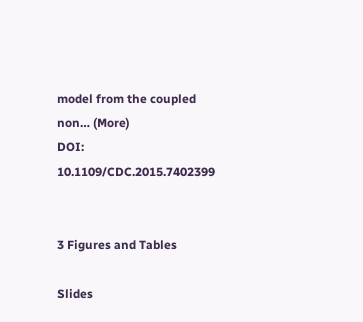model from the coupled non… (More)
DOI: 10.1109/CDC.2015.7402399


3 Figures and Tables

Slides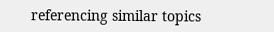referencing similar topics